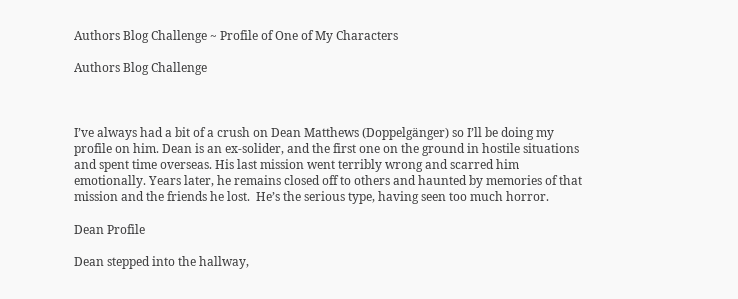Authors Blog Challenge ~ Profile of One of My Characters

Authors Blog Challenge



I’ve always had a bit of a crush on Dean Matthews (Doppelgänger) so I’ll be doing my profile on him. Dean is an ex-solider, and the first one on the ground in hostile situations and spent time overseas. His last mission went terribly wrong and scarred him emotionally. Years later, he remains closed off to others and haunted by memories of that mission and the friends he lost.  He’s the serious type, having seen too much horror.

Dean Profile

Dean stepped into the hallway,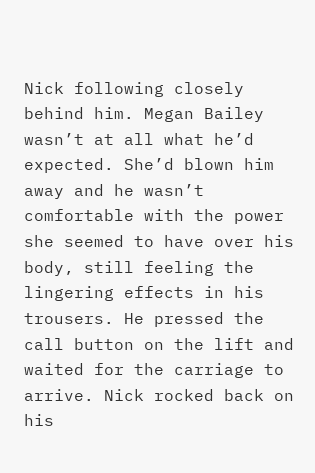Nick following closely behind him. Megan Bailey wasn’t at all what he’d expected. She’d blown him away and he wasn’t comfortable with the power she seemed to have over his body, still feeling the lingering effects in his trousers. He pressed the call button on the lift and waited for the carriage to arrive. Nick rocked back on his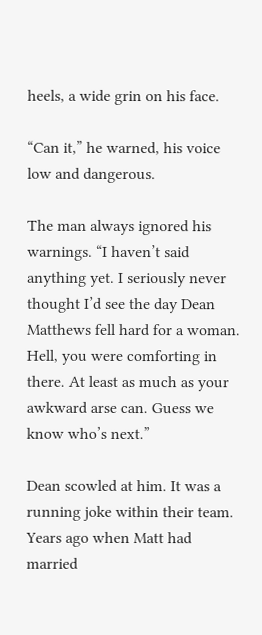heels, a wide grin on his face.

“Can it,” he warned, his voice low and dangerous.

The man always ignored his warnings. “I haven’t said anything yet. I seriously never thought I’d see the day Dean Matthews fell hard for a woman. Hell, you were comforting in there. At least as much as your awkward arse can. Guess we know who’s next.”

Dean scowled at him. It was a running joke within their team. Years ago when Matt had married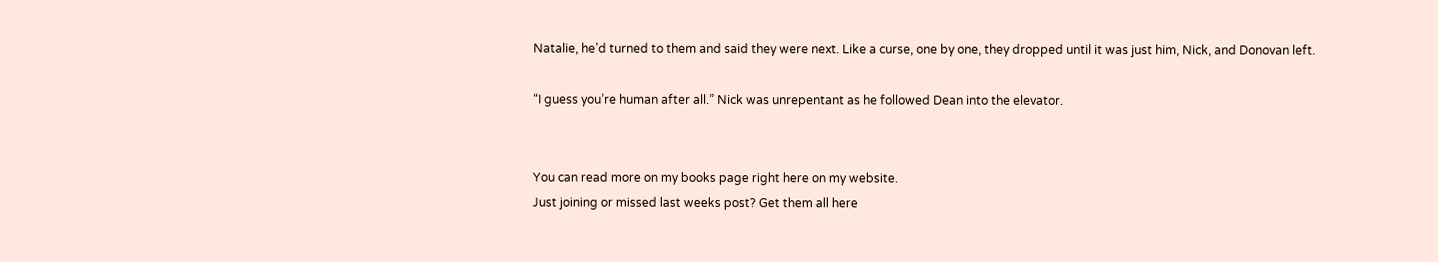Natalie, he’d turned to them and said they were next. Like a curse, one by one, they dropped until it was just him, Nick, and Donovan left.

“I guess you’re human after all.” Nick was unrepentant as he followed Dean into the elevator.


You can read more on my books page right here on my website.
Just joining or missed last weeks post? Get them all here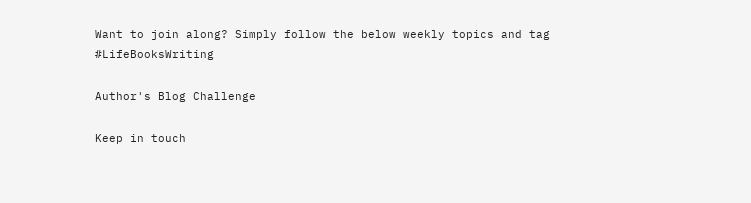Want to join along? Simply follow the below weekly topics and tag #LifeBooksWriting

Author's Blog Challenge

Keep in touch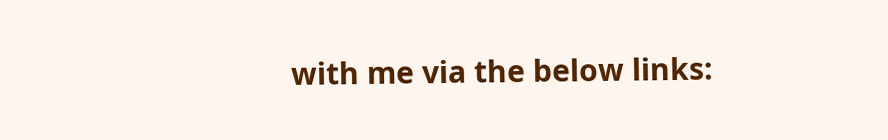with me via the below links: